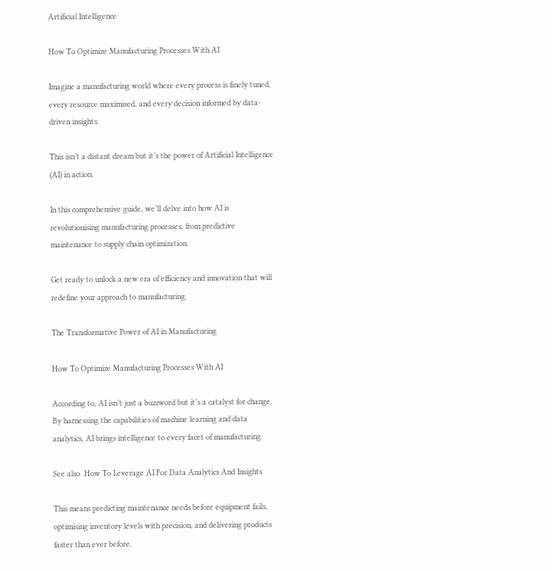Artificial Intelligence

How To Optimize Manufacturing Processes With AI

Imagine a manufacturing world where every process is finely tuned, every resource maximised, and every decision informed by data-driven insights.

This isn’t a distant dream but it’s the power of Artificial Intelligence (AI) in action.

In this comprehensive guide, we’ll delve into how AI is revolutionising manufacturing processes, from predictive maintenance to supply chain optimization.

Get ready to unlock a new era of efficiency and innovation that will redefine your approach to manufacturing.

The Transformative Power of AI in Manufacturing

How To Optimize Manufacturing Processes With AI

According to, AI isn’t just a buzzword but it’s a catalyst for change. By harnessing the capabilities of machine learning and data analytics, AI brings intelligence to every facet of manufacturing.

See also  How To Leverage AI For Data Analytics And Insights

This means predicting maintenance needs before equipment fails, optimising inventory levels with precision, and delivering products faster than ever before.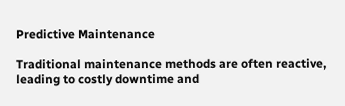Predictive Maintenance

Traditional maintenance methods are often reactive, leading to costly downtime and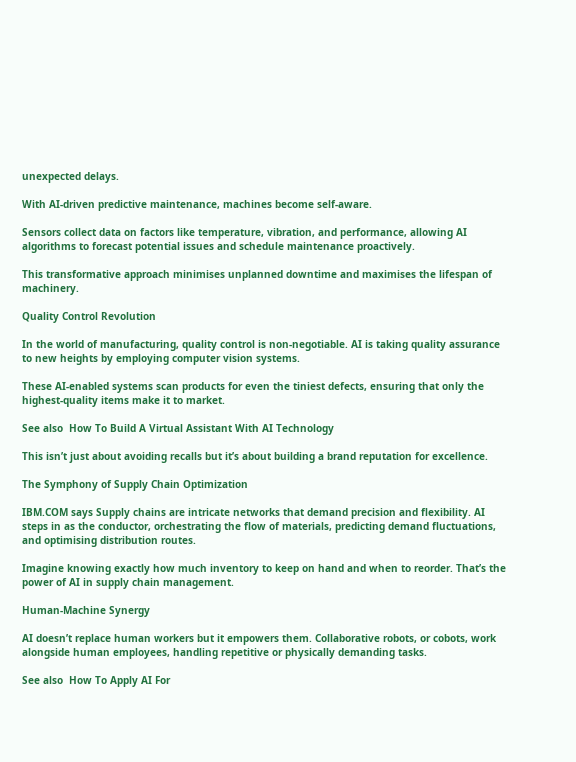unexpected delays.

With AI-driven predictive maintenance, machines become self-aware.

Sensors collect data on factors like temperature, vibration, and performance, allowing AI algorithms to forecast potential issues and schedule maintenance proactively.

This transformative approach minimises unplanned downtime and maximises the lifespan of machinery.

Quality Control Revolution

In the world of manufacturing, quality control is non-negotiable. AI is taking quality assurance to new heights by employing computer vision systems.

These AI-enabled systems scan products for even the tiniest defects, ensuring that only the highest-quality items make it to market.

See also  How To Build A Virtual Assistant With AI Technology

This isn’t just about avoiding recalls but it’s about building a brand reputation for excellence.

The Symphony of Supply Chain Optimization

IBM.COM says Supply chains are intricate networks that demand precision and flexibility. AI steps in as the conductor, orchestrating the flow of materials, predicting demand fluctuations, and optimising distribution routes.

Imagine knowing exactly how much inventory to keep on hand and when to reorder. That’s the power of AI in supply chain management.

Human-Machine Synergy

AI doesn’t replace human workers but it empowers them. Collaborative robots, or cobots, work alongside human employees, handling repetitive or physically demanding tasks.

See also  How To Apply AI For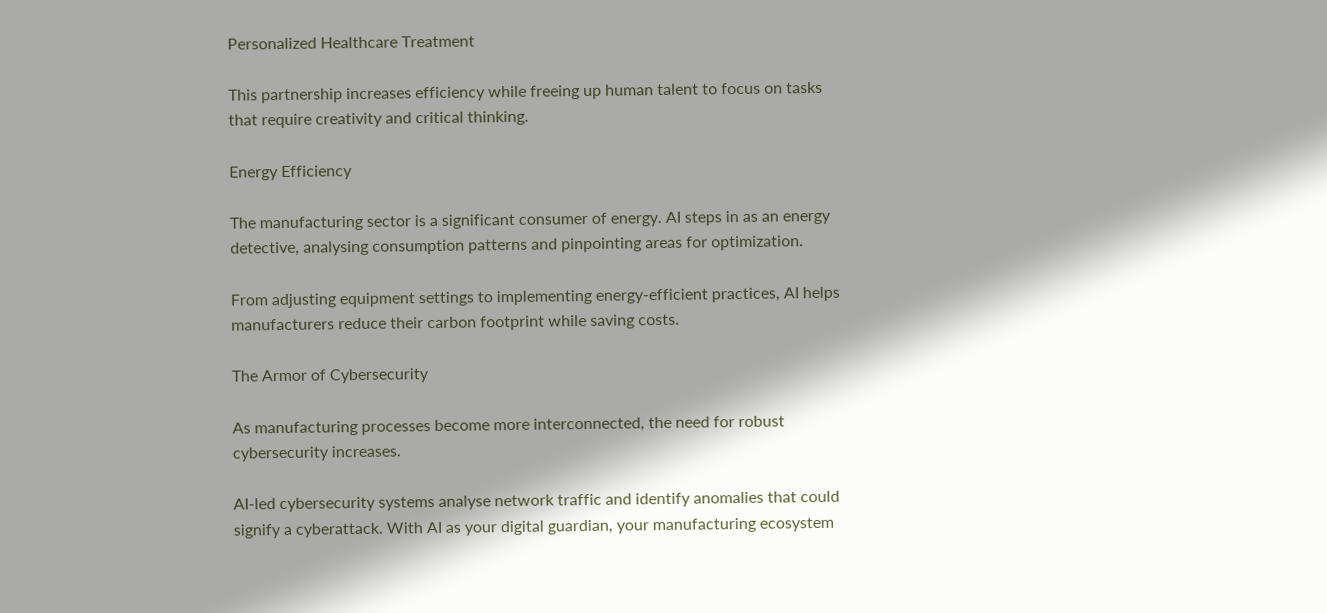Personalized Healthcare Treatment

This partnership increases efficiency while freeing up human talent to focus on tasks that require creativity and critical thinking.

Energy Efficiency

The manufacturing sector is a significant consumer of energy. AI steps in as an energy detective, analysing consumption patterns and pinpointing areas for optimization.

From adjusting equipment settings to implementing energy-efficient practices, AI helps manufacturers reduce their carbon footprint while saving costs.

The Armor of Cybersecurity

As manufacturing processes become more interconnected, the need for robust cybersecurity increases.

AI-led cybersecurity systems analyse network traffic and identify anomalies that could signify a cyberattack. With AI as your digital guardian, your manufacturing ecosystem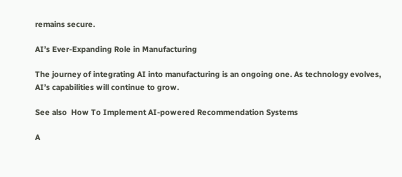remains secure.

AI’s Ever-Expanding Role in Manufacturing

The journey of integrating AI into manufacturing is an ongoing one. As technology evolves, AI’s capabilities will continue to grow.

See also  How To Implement AI-powered Recommendation Systems

A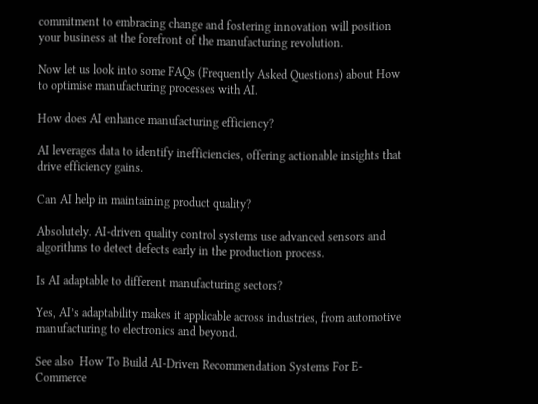commitment to embracing change and fostering innovation will position your business at the forefront of the manufacturing revolution.

Now let us look into some FAQs (Frequently Asked Questions) about How to optimise manufacturing processes with AI.

How does AI enhance manufacturing efficiency?

AI leverages data to identify inefficiencies, offering actionable insights that drive efficiency gains.

Can AI help in maintaining product quality?

Absolutely. AI-driven quality control systems use advanced sensors and algorithms to detect defects early in the production process.

Is AI adaptable to different manufacturing sectors?

Yes, AI’s adaptability makes it applicable across industries, from automotive manufacturing to electronics and beyond.

See also  How To Build AI-Driven Recommendation Systems For E-Commerce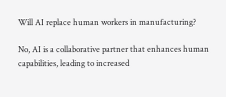Will AI replace human workers in manufacturing?

No, AI is a collaborative partner that enhances human capabilities, leading to increased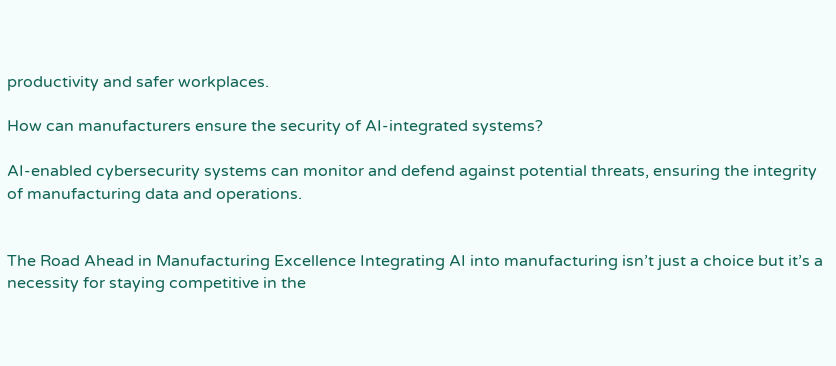productivity and safer workplaces.

How can manufacturers ensure the security of AI-integrated systems?

AI-enabled cybersecurity systems can monitor and defend against potential threats, ensuring the integrity of manufacturing data and operations.


The Road Ahead in Manufacturing Excellence Integrating AI into manufacturing isn’t just a choice but it’s a necessity for staying competitive in the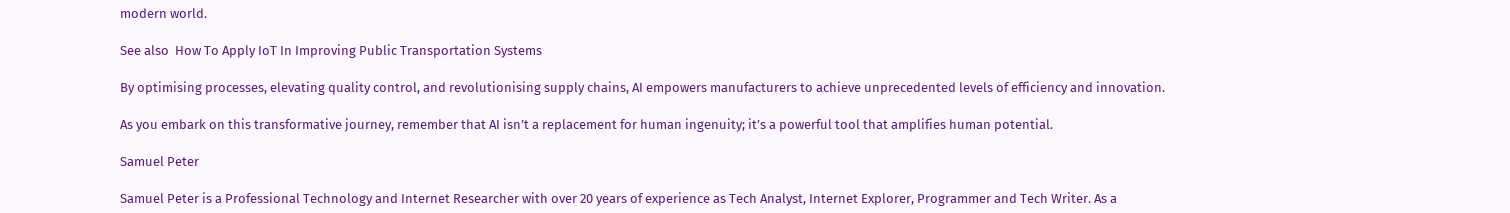modern world.

See also  How To Apply IoT In Improving Public Transportation Systems

By optimising processes, elevating quality control, and revolutionising supply chains, AI empowers manufacturers to achieve unprecedented levels of efficiency and innovation.

As you embark on this transformative journey, remember that AI isn’t a replacement for human ingenuity; it’s a powerful tool that amplifies human potential.

Samuel Peter

Samuel Peter is a Professional Technology and Internet Researcher with over 20 years of experience as Tech Analyst, Internet Explorer, Programmer and Tech Writer. As a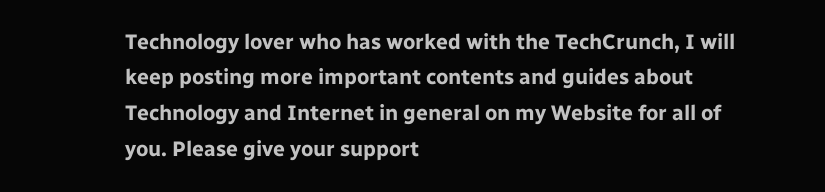Technology lover who has worked with the TechCrunch, I will keep posting more important contents and guides about Technology and Internet in general on my Website for all of you. Please give your support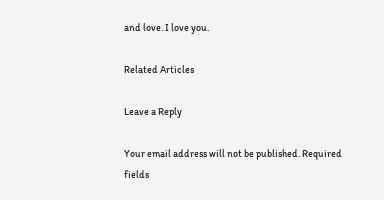and love. I love you.

Related Articles

Leave a Reply

Your email address will not be published. Required fields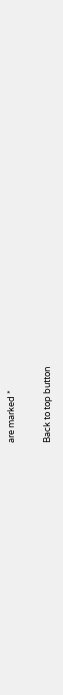are marked *

Back to top button